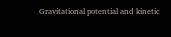Gravitational potential and kinetic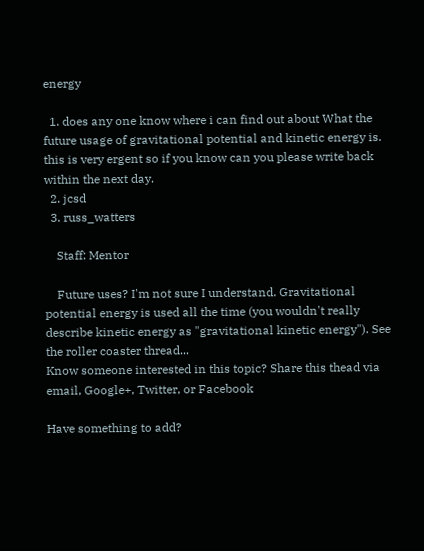energy

  1. does any one know where i can find out about What the future usage of gravitational potential and kinetic energy is. this is very ergent so if you know can you please write back within the next day.
  2. jcsd
  3. russ_watters

    Staff: Mentor

    Future uses? I'm not sure I understand. Gravitational potential energy is used all the time (you wouldn't really describe kinetic energy as "gravitational kinetic energy"). See the roller coaster thread...
Know someone interested in this topic? Share this thead via email, Google+, Twitter, or Facebook

Have something to add?